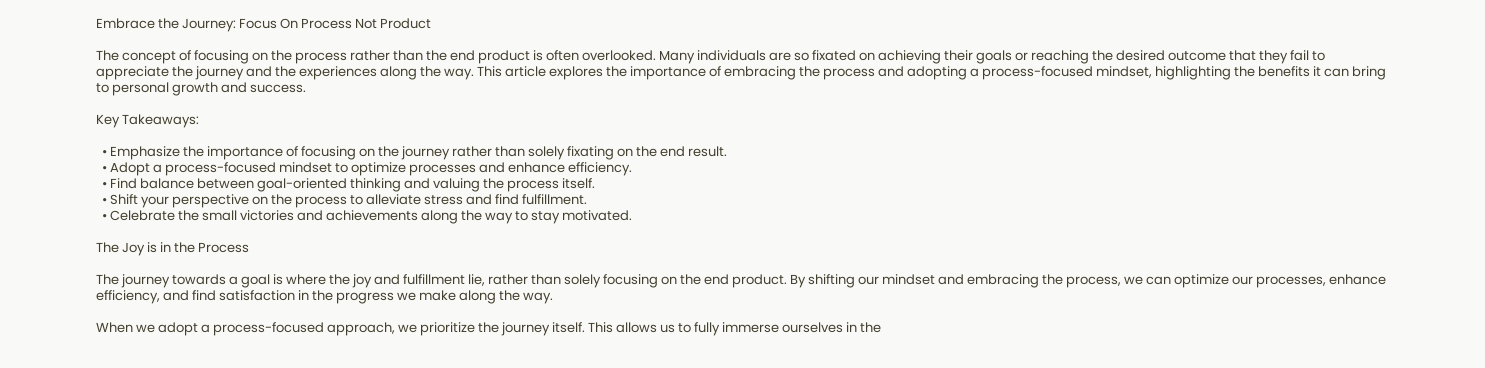Embrace the Journey: Focus On Process Not Product

The concept of focusing on the process rather than the end product is often overlooked. Many individuals are so fixated on achieving their goals or reaching the desired outcome that they fail to appreciate the journey and the experiences along the way. This article explores the importance of embracing the process and adopting a process-focused mindset, highlighting the benefits it can bring to personal growth and success.

Key Takeaways:

  • Emphasize the importance of focusing on the journey rather than solely fixating on the end result.
  • Adopt a process-focused mindset to optimize processes and enhance efficiency.
  • Find balance between goal-oriented thinking and valuing the process itself.
  • Shift your perspective on the process to alleviate stress and find fulfillment.
  • Celebrate the small victories and achievements along the way to stay motivated.

The Joy is in the Process

The journey towards a goal is where the joy and fulfillment lie, rather than solely focusing on the end product. By shifting our mindset and embracing the process, we can optimize our processes, enhance efficiency, and find satisfaction in the progress we make along the way.

When we adopt a process-focused approach, we prioritize the journey itself. This allows us to fully immerse ourselves in the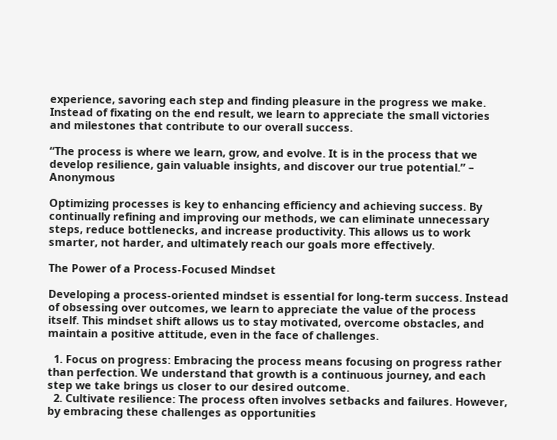experience, savoring each step and finding pleasure in the progress we make. Instead of fixating on the end result, we learn to appreciate the small victories and milestones that contribute to our overall success.

“The process is where we learn, grow, and evolve. It is in the process that we develop resilience, gain valuable insights, and discover our true potential.” – Anonymous

Optimizing processes is key to enhancing efficiency and achieving success. By continually refining and improving our methods, we can eliminate unnecessary steps, reduce bottlenecks, and increase productivity. This allows us to work smarter, not harder, and ultimately reach our goals more effectively.

The Power of a Process-Focused Mindset

Developing a process-oriented mindset is essential for long-term success. Instead of obsessing over outcomes, we learn to appreciate the value of the process itself. This mindset shift allows us to stay motivated, overcome obstacles, and maintain a positive attitude, even in the face of challenges.

  1. Focus on progress: Embracing the process means focusing on progress rather than perfection. We understand that growth is a continuous journey, and each step we take brings us closer to our desired outcome.
  2. Cultivate resilience: The process often involves setbacks and failures. However, by embracing these challenges as opportunities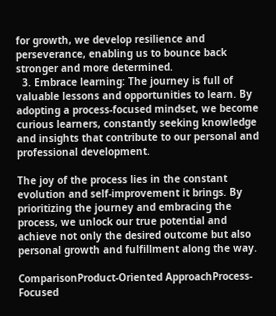for growth, we develop resilience and perseverance, enabling us to bounce back stronger and more determined.
  3. Embrace learning: The journey is full of valuable lessons and opportunities to learn. By adopting a process-focused mindset, we become curious learners, constantly seeking knowledge and insights that contribute to our personal and professional development.

The joy of the process lies in the constant evolution and self-improvement it brings. By prioritizing the journey and embracing the process, we unlock our true potential and achieve not only the desired outcome but also personal growth and fulfillment along the way.

ComparisonProduct-Oriented ApproachProcess-Focused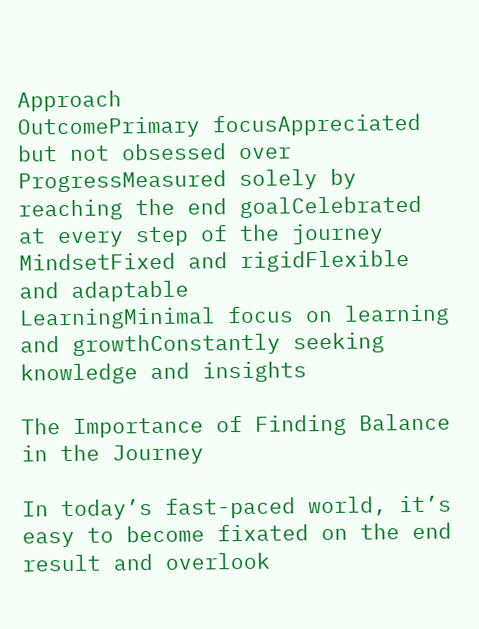Approach
OutcomePrimary focusAppreciated but not obsessed over
ProgressMeasured solely by reaching the end goalCelebrated at every step of the journey
MindsetFixed and rigidFlexible and adaptable
LearningMinimal focus on learning and growthConstantly seeking knowledge and insights

The Importance of Finding Balance in the Journey

In today’s fast-paced world, it’s easy to become fixated on the end result and overlook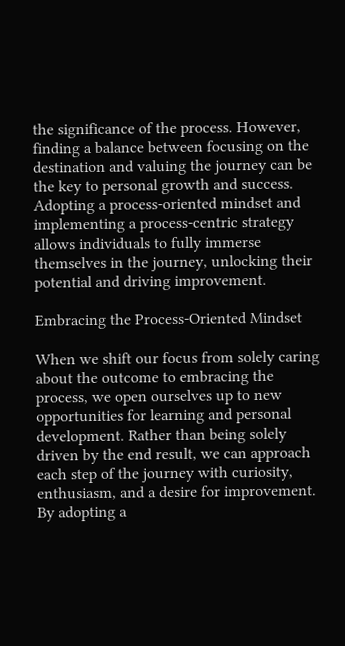the significance of the process. However, finding a balance between focusing on the destination and valuing the journey can be the key to personal growth and success. Adopting a process-oriented mindset and implementing a process-centric strategy allows individuals to fully immerse themselves in the journey, unlocking their potential and driving improvement.

Embracing the Process-Oriented Mindset

When we shift our focus from solely caring about the outcome to embracing the process, we open ourselves up to new opportunities for learning and personal development. Rather than being solely driven by the end result, we can approach each step of the journey with curiosity, enthusiasm, and a desire for improvement. By adopting a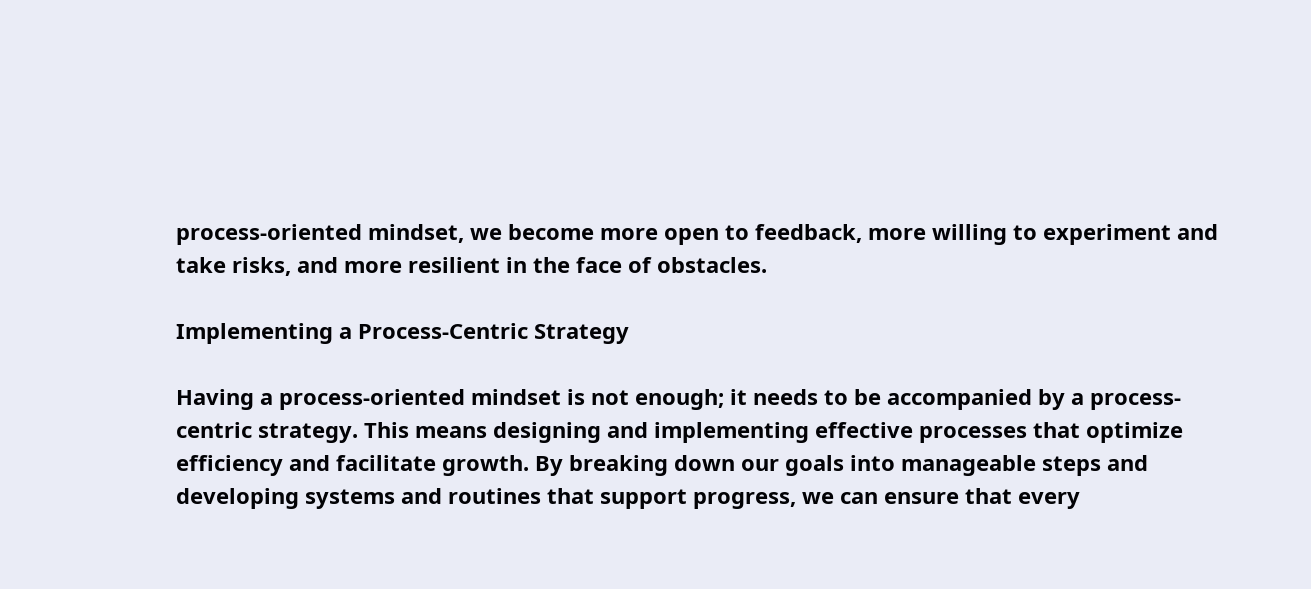process-oriented mindset, we become more open to feedback, more willing to experiment and take risks, and more resilient in the face of obstacles.

Implementing a Process-Centric Strategy

Having a process-oriented mindset is not enough; it needs to be accompanied by a process-centric strategy. This means designing and implementing effective processes that optimize efficiency and facilitate growth. By breaking down our goals into manageable steps and developing systems and routines that support progress, we can ensure that every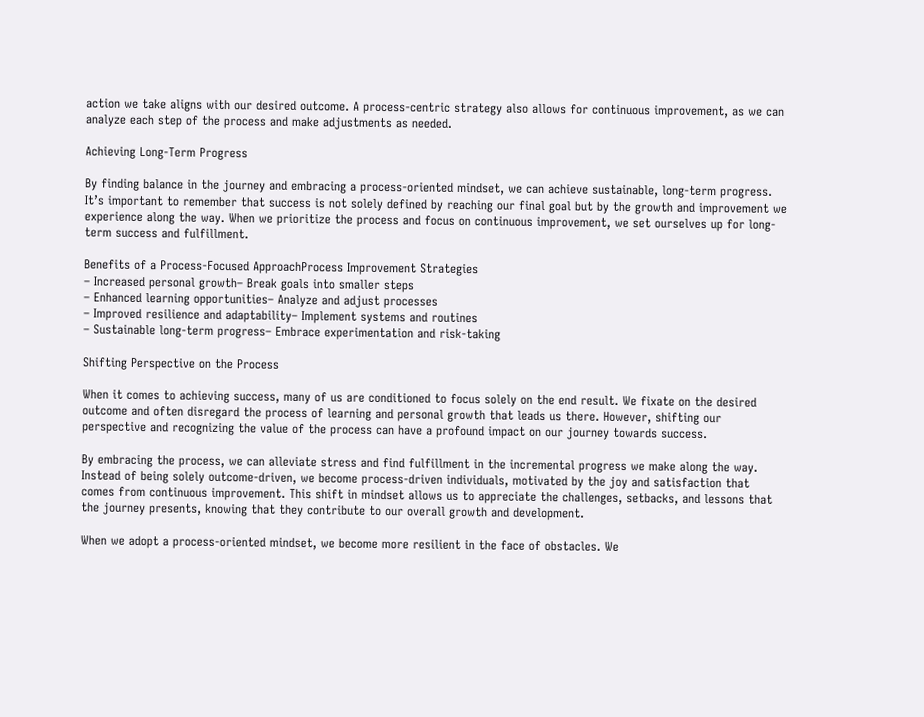action we take aligns with our desired outcome. A process-centric strategy also allows for continuous improvement, as we can analyze each step of the process and make adjustments as needed.

Achieving Long-Term Progress

By finding balance in the journey and embracing a process-oriented mindset, we can achieve sustainable, long-term progress. It’s important to remember that success is not solely defined by reaching our final goal but by the growth and improvement we experience along the way. When we prioritize the process and focus on continuous improvement, we set ourselves up for long-term success and fulfillment.

Benefits of a Process-Focused ApproachProcess Improvement Strategies
– Increased personal growth– Break goals into smaller steps
– Enhanced learning opportunities– Analyze and adjust processes
– Improved resilience and adaptability– Implement systems and routines
– Sustainable long-term progress– Embrace experimentation and risk-taking

Shifting Perspective on the Process

When it comes to achieving success, many of us are conditioned to focus solely on the end result. We fixate on the desired outcome and often disregard the process of learning and personal growth that leads us there. However, shifting our perspective and recognizing the value of the process can have a profound impact on our journey towards success.

By embracing the process, we can alleviate stress and find fulfillment in the incremental progress we make along the way. Instead of being solely outcome-driven, we become process-driven individuals, motivated by the joy and satisfaction that comes from continuous improvement. This shift in mindset allows us to appreciate the challenges, setbacks, and lessons that the journey presents, knowing that they contribute to our overall growth and development.

When we adopt a process-oriented mindset, we become more resilient in the face of obstacles. We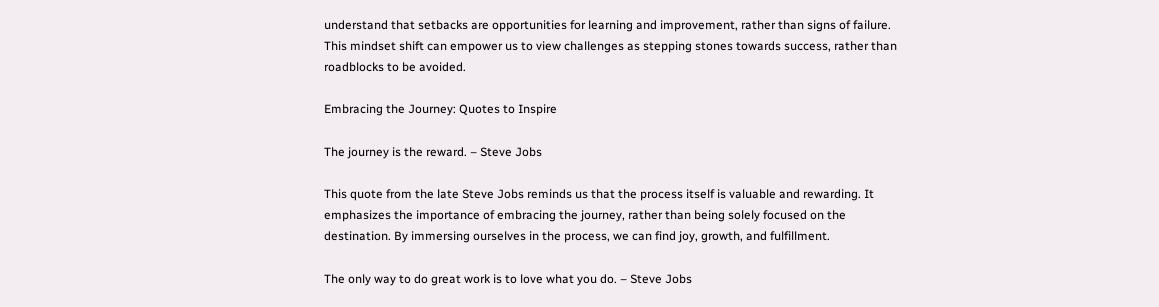understand that setbacks are opportunities for learning and improvement, rather than signs of failure. This mindset shift can empower us to view challenges as stepping stones towards success, rather than roadblocks to be avoided.

Embracing the Journey: Quotes to Inspire

The journey is the reward. – Steve Jobs

This quote from the late Steve Jobs reminds us that the process itself is valuable and rewarding. It emphasizes the importance of embracing the journey, rather than being solely focused on the destination. By immersing ourselves in the process, we can find joy, growth, and fulfillment.

The only way to do great work is to love what you do. – Steve Jobs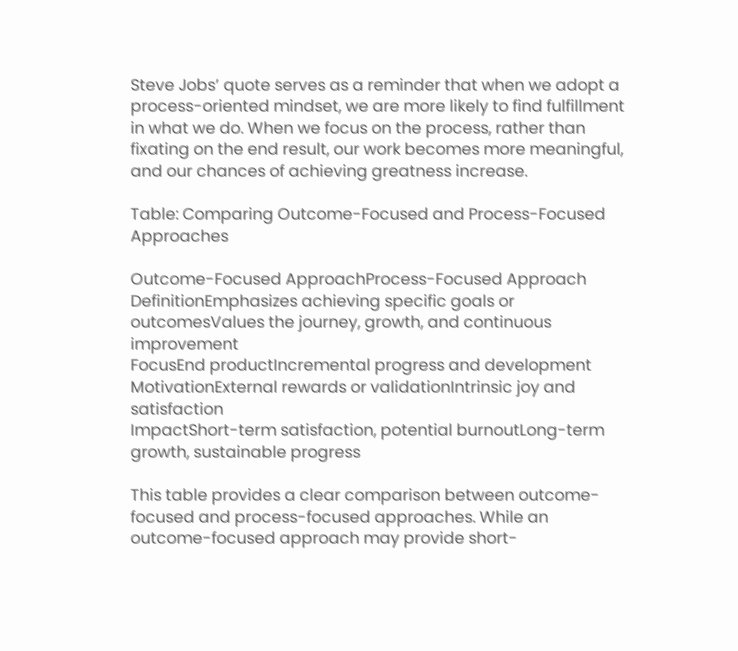Steve Jobs’ quote serves as a reminder that when we adopt a process-oriented mindset, we are more likely to find fulfillment in what we do. When we focus on the process, rather than fixating on the end result, our work becomes more meaningful, and our chances of achieving greatness increase.

Table: Comparing Outcome-Focused and Process-Focused Approaches

Outcome-Focused ApproachProcess-Focused Approach
DefinitionEmphasizes achieving specific goals or outcomesValues the journey, growth, and continuous improvement
FocusEnd productIncremental progress and development
MotivationExternal rewards or validationIntrinsic joy and satisfaction
ImpactShort-term satisfaction, potential burnoutLong-term growth, sustainable progress

This table provides a clear comparison between outcome-focused and process-focused approaches. While an outcome-focused approach may provide short-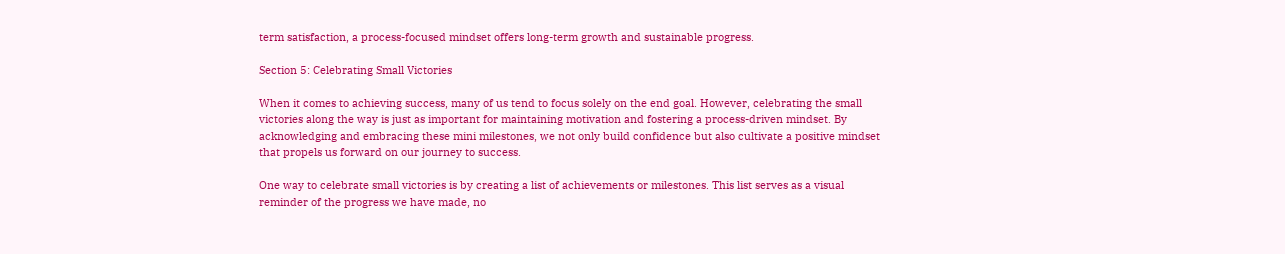term satisfaction, a process-focused mindset offers long-term growth and sustainable progress.

Section 5: Celebrating Small Victories

When it comes to achieving success, many of us tend to focus solely on the end goal. However, celebrating the small victories along the way is just as important for maintaining motivation and fostering a process-driven mindset. By acknowledging and embracing these mini milestones, we not only build confidence but also cultivate a positive mindset that propels us forward on our journey to success.

One way to celebrate small victories is by creating a list of achievements or milestones. This list serves as a visual reminder of the progress we have made, no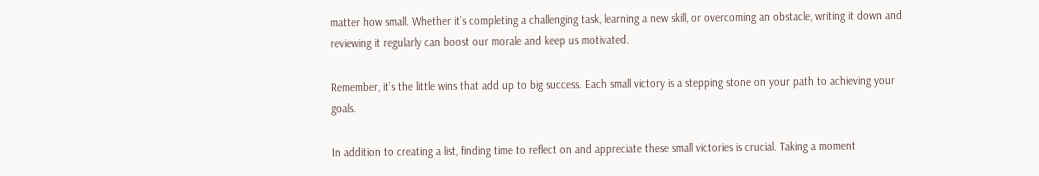matter how small. Whether it’s completing a challenging task, learning a new skill, or overcoming an obstacle, writing it down and reviewing it regularly can boost our morale and keep us motivated.

Remember, it’s the little wins that add up to big success. Each small victory is a stepping stone on your path to achieving your goals.

In addition to creating a list, finding time to reflect on and appreciate these small victories is crucial. Taking a moment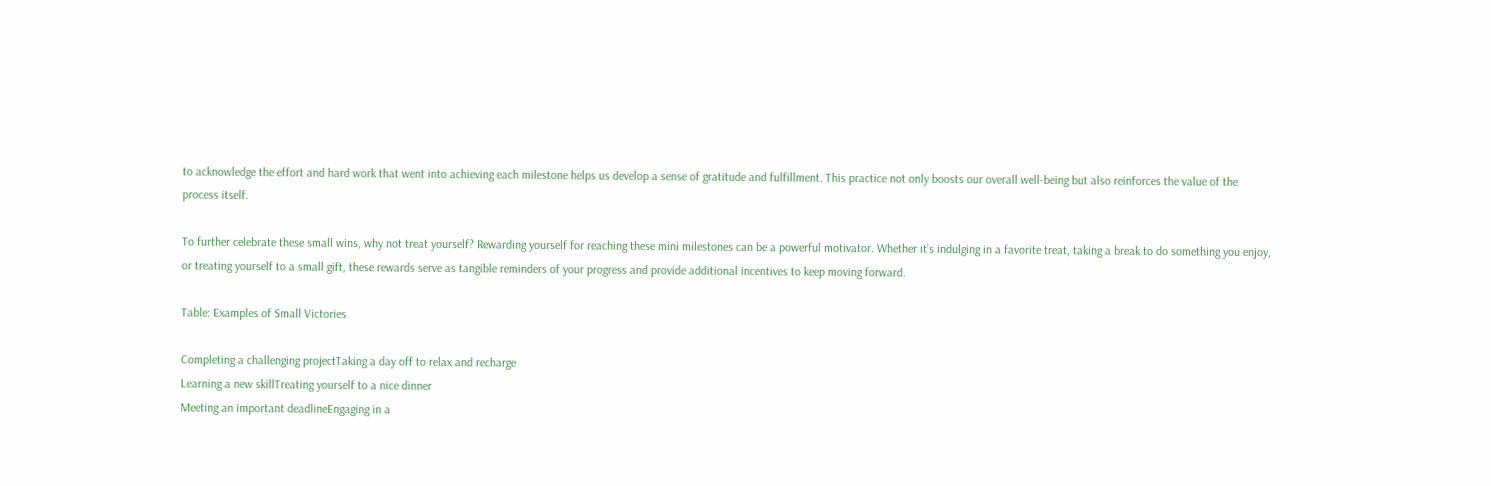to acknowledge the effort and hard work that went into achieving each milestone helps us develop a sense of gratitude and fulfillment. This practice not only boosts our overall well-being but also reinforces the value of the process itself.

To further celebrate these small wins, why not treat yourself? Rewarding yourself for reaching these mini milestones can be a powerful motivator. Whether it’s indulging in a favorite treat, taking a break to do something you enjoy, or treating yourself to a small gift, these rewards serve as tangible reminders of your progress and provide additional incentives to keep moving forward.

Table: Examples of Small Victories

Completing a challenging projectTaking a day off to relax and recharge
Learning a new skillTreating yourself to a nice dinner
Meeting an important deadlineEngaging in a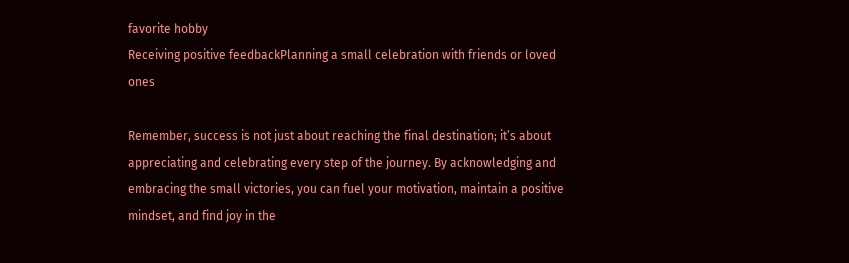favorite hobby
Receiving positive feedbackPlanning a small celebration with friends or loved ones

Remember, success is not just about reaching the final destination; it’s about appreciating and celebrating every step of the journey. By acknowledging and embracing the small victories, you can fuel your motivation, maintain a positive mindset, and find joy in the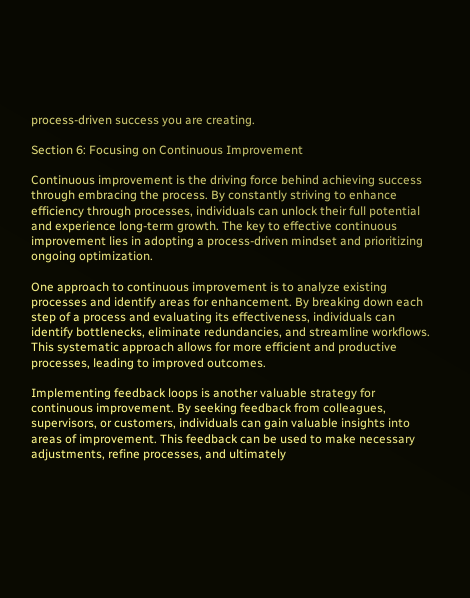process-driven success you are creating.

Section 6: Focusing on Continuous Improvement

Continuous improvement is the driving force behind achieving success through embracing the process. By constantly striving to enhance efficiency through processes, individuals can unlock their full potential and experience long-term growth. The key to effective continuous improvement lies in adopting a process-driven mindset and prioritizing ongoing optimization.

One approach to continuous improvement is to analyze existing processes and identify areas for enhancement. By breaking down each step of a process and evaluating its effectiveness, individuals can identify bottlenecks, eliminate redundancies, and streamline workflows. This systematic approach allows for more efficient and productive processes, leading to improved outcomes.

Implementing feedback loops is another valuable strategy for continuous improvement. By seeking feedback from colleagues, supervisors, or customers, individuals can gain valuable insights into areas of improvement. This feedback can be used to make necessary adjustments, refine processes, and ultimately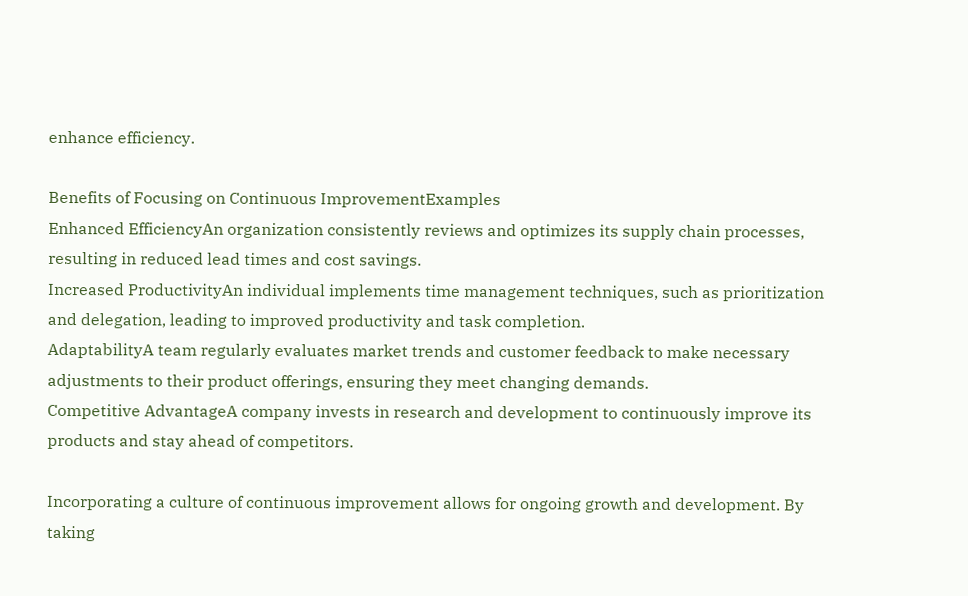enhance efficiency.

Benefits of Focusing on Continuous ImprovementExamples
Enhanced EfficiencyAn organization consistently reviews and optimizes its supply chain processes, resulting in reduced lead times and cost savings.
Increased ProductivityAn individual implements time management techniques, such as prioritization and delegation, leading to improved productivity and task completion.
AdaptabilityA team regularly evaluates market trends and customer feedback to make necessary adjustments to their product offerings, ensuring they meet changing demands.
Competitive AdvantageA company invests in research and development to continuously improve its products and stay ahead of competitors.

Incorporating a culture of continuous improvement allows for ongoing growth and development. By taking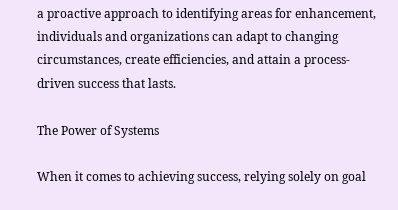a proactive approach to identifying areas for enhancement, individuals and organizations can adapt to changing circumstances, create efficiencies, and attain a process-driven success that lasts.

The Power of Systems

When it comes to achieving success, relying solely on goal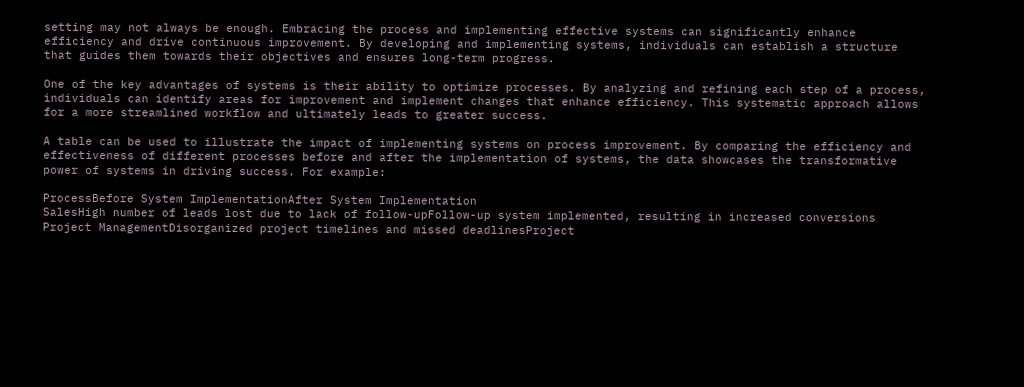setting may not always be enough. Embracing the process and implementing effective systems can significantly enhance efficiency and drive continuous improvement. By developing and implementing systems, individuals can establish a structure that guides them towards their objectives and ensures long-term progress.

One of the key advantages of systems is their ability to optimize processes. By analyzing and refining each step of a process, individuals can identify areas for improvement and implement changes that enhance efficiency. This systematic approach allows for a more streamlined workflow and ultimately leads to greater success.

A table can be used to illustrate the impact of implementing systems on process improvement. By comparing the efficiency and effectiveness of different processes before and after the implementation of systems, the data showcases the transformative power of systems in driving success. For example:

ProcessBefore System ImplementationAfter System Implementation
SalesHigh number of leads lost due to lack of follow-upFollow-up system implemented, resulting in increased conversions
Project ManagementDisorganized project timelines and missed deadlinesProject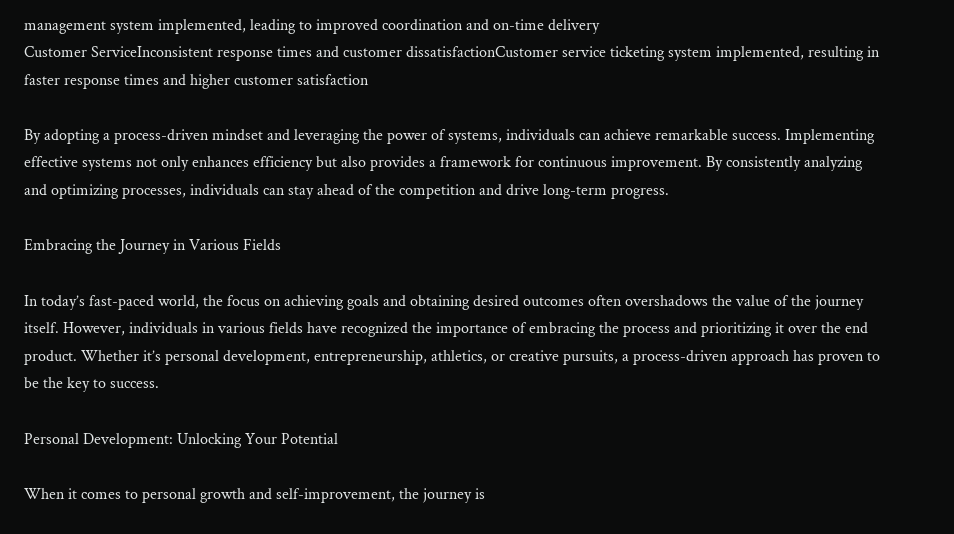management system implemented, leading to improved coordination and on-time delivery
Customer ServiceInconsistent response times and customer dissatisfactionCustomer service ticketing system implemented, resulting in faster response times and higher customer satisfaction

By adopting a process-driven mindset and leveraging the power of systems, individuals can achieve remarkable success. Implementing effective systems not only enhances efficiency but also provides a framework for continuous improvement. By consistently analyzing and optimizing processes, individuals can stay ahead of the competition and drive long-term progress.

Embracing the Journey in Various Fields

In today’s fast-paced world, the focus on achieving goals and obtaining desired outcomes often overshadows the value of the journey itself. However, individuals in various fields have recognized the importance of embracing the process and prioritizing it over the end product. Whether it’s personal development, entrepreneurship, athletics, or creative pursuits, a process-driven approach has proven to be the key to success.

Personal Development: Unlocking Your Potential

When it comes to personal growth and self-improvement, the journey is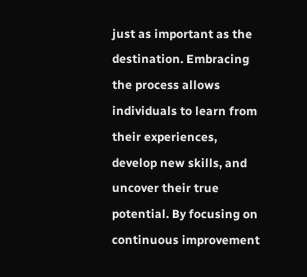just as important as the destination. Embracing the process allows individuals to learn from their experiences, develop new skills, and uncover their true potential. By focusing on continuous improvement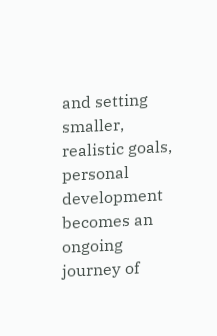and setting smaller, realistic goals, personal development becomes an ongoing journey of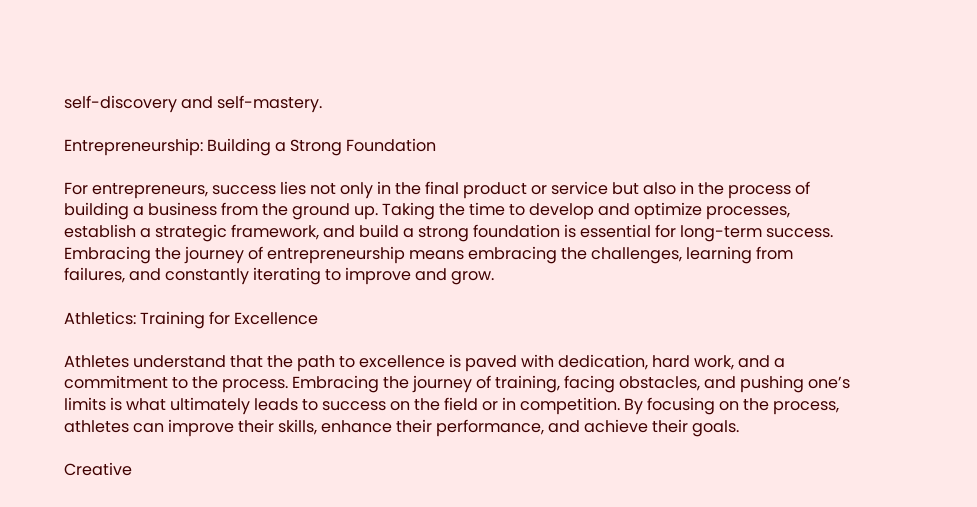self-discovery and self-mastery.

Entrepreneurship: Building a Strong Foundation

For entrepreneurs, success lies not only in the final product or service but also in the process of building a business from the ground up. Taking the time to develop and optimize processes, establish a strategic framework, and build a strong foundation is essential for long-term success. Embracing the journey of entrepreneurship means embracing the challenges, learning from failures, and constantly iterating to improve and grow.

Athletics: Training for Excellence

Athletes understand that the path to excellence is paved with dedication, hard work, and a commitment to the process. Embracing the journey of training, facing obstacles, and pushing one’s limits is what ultimately leads to success on the field or in competition. By focusing on the process, athletes can improve their skills, enhance their performance, and achieve their goals.

Creative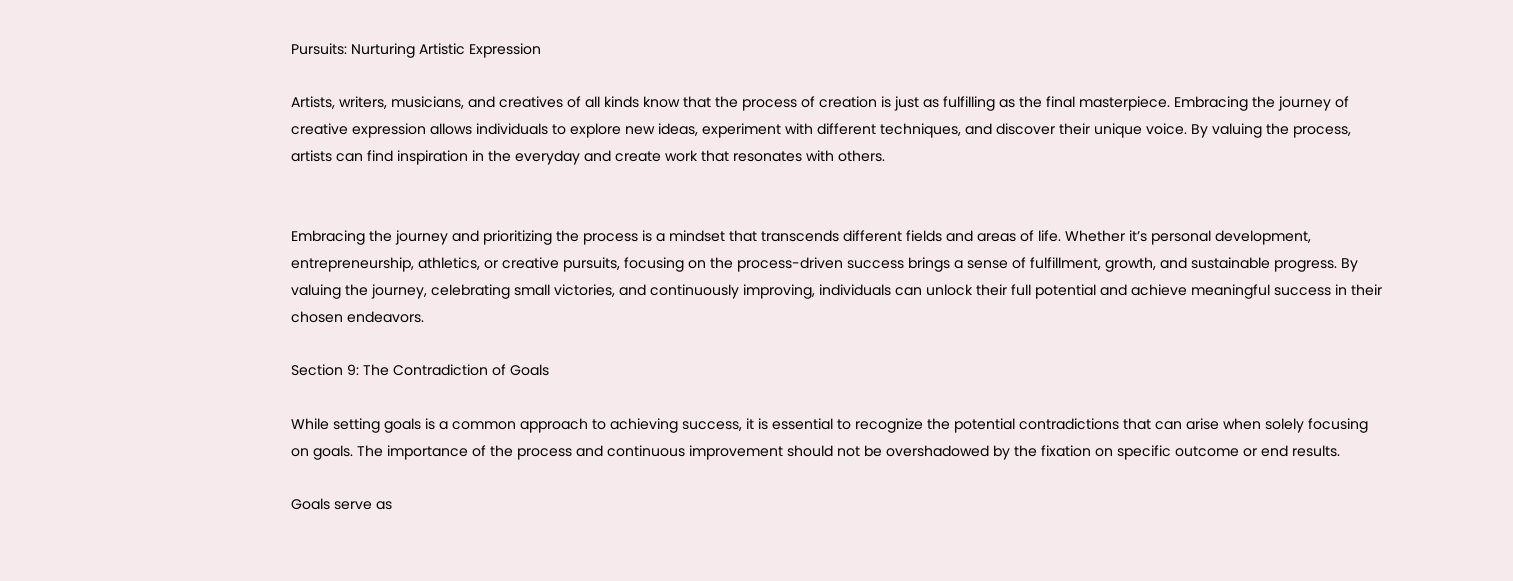Pursuits: Nurturing Artistic Expression

Artists, writers, musicians, and creatives of all kinds know that the process of creation is just as fulfilling as the final masterpiece. Embracing the journey of creative expression allows individuals to explore new ideas, experiment with different techniques, and discover their unique voice. By valuing the process, artists can find inspiration in the everyday and create work that resonates with others.


Embracing the journey and prioritizing the process is a mindset that transcends different fields and areas of life. Whether it’s personal development, entrepreneurship, athletics, or creative pursuits, focusing on the process-driven success brings a sense of fulfillment, growth, and sustainable progress. By valuing the journey, celebrating small victories, and continuously improving, individuals can unlock their full potential and achieve meaningful success in their chosen endeavors.

Section 9: The Contradiction of Goals

While setting goals is a common approach to achieving success, it is essential to recognize the potential contradictions that can arise when solely focusing on goals. The importance of the process and continuous improvement should not be overshadowed by the fixation on specific outcome or end results.

Goals serve as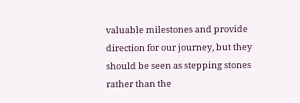valuable milestones and provide direction for our journey, but they should be seen as stepping stones rather than the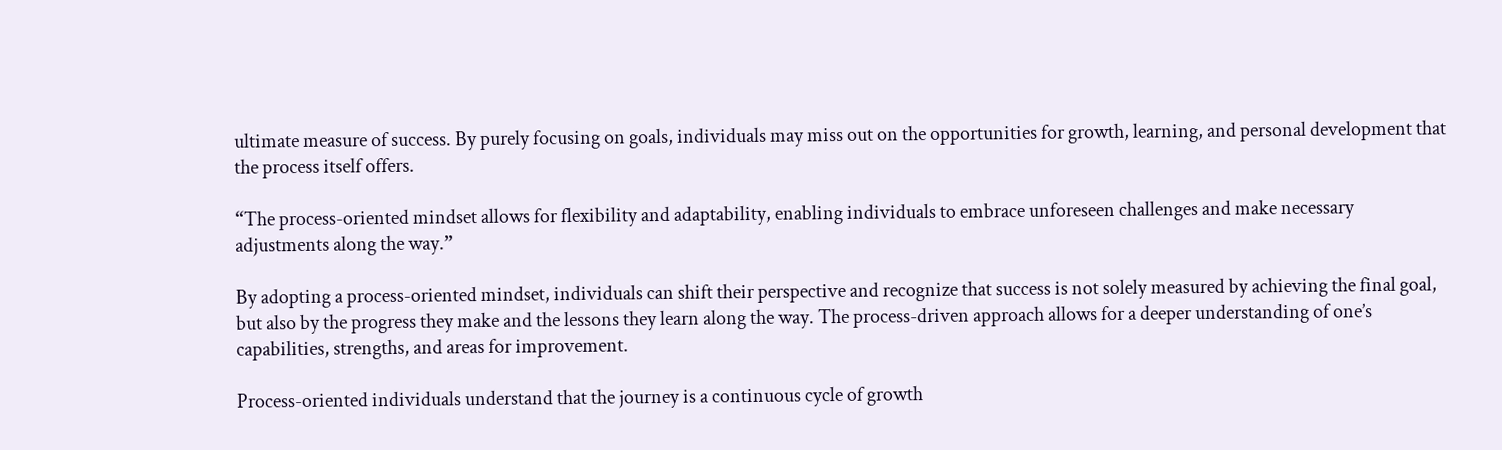ultimate measure of success. By purely focusing on goals, individuals may miss out on the opportunities for growth, learning, and personal development that the process itself offers.

“The process-oriented mindset allows for flexibility and adaptability, enabling individuals to embrace unforeseen challenges and make necessary adjustments along the way.”

By adopting a process-oriented mindset, individuals can shift their perspective and recognize that success is not solely measured by achieving the final goal, but also by the progress they make and the lessons they learn along the way. The process-driven approach allows for a deeper understanding of one’s capabilities, strengths, and areas for improvement.

Process-oriented individuals understand that the journey is a continuous cycle of growth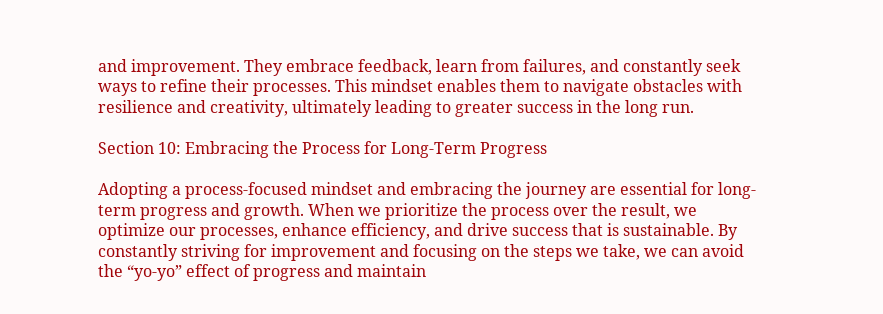and improvement. They embrace feedback, learn from failures, and constantly seek ways to refine their processes. This mindset enables them to navigate obstacles with resilience and creativity, ultimately leading to greater success in the long run.

Section 10: Embracing the Process for Long-Term Progress

Adopting a process-focused mindset and embracing the journey are essential for long-term progress and growth. When we prioritize the process over the result, we optimize our processes, enhance efficiency, and drive success that is sustainable. By constantly striving for improvement and focusing on the steps we take, we can avoid the “yo-yo” effect of progress and maintain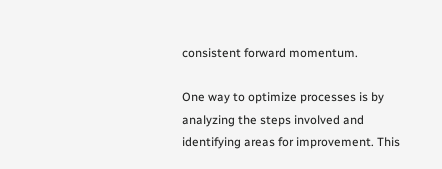consistent forward momentum.

One way to optimize processes is by analyzing the steps involved and identifying areas for improvement. This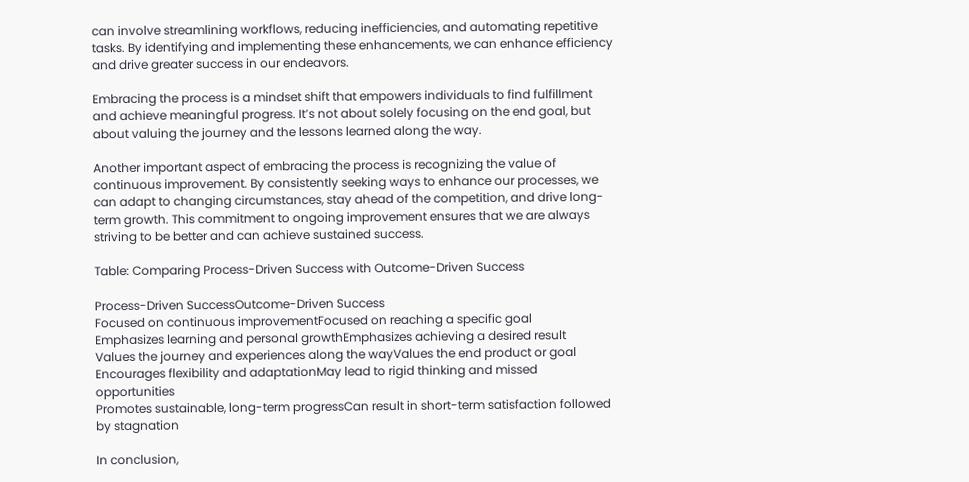can involve streamlining workflows, reducing inefficiencies, and automating repetitive tasks. By identifying and implementing these enhancements, we can enhance efficiency and drive greater success in our endeavors.

Embracing the process is a mindset shift that empowers individuals to find fulfillment and achieve meaningful progress. It’s not about solely focusing on the end goal, but about valuing the journey and the lessons learned along the way.

Another important aspect of embracing the process is recognizing the value of continuous improvement. By consistently seeking ways to enhance our processes, we can adapt to changing circumstances, stay ahead of the competition, and drive long-term growth. This commitment to ongoing improvement ensures that we are always striving to be better and can achieve sustained success.

Table: Comparing Process-Driven Success with Outcome-Driven Success

Process-Driven SuccessOutcome-Driven Success
Focused on continuous improvementFocused on reaching a specific goal
Emphasizes learning and personal growthEmphasizes achieving a desired result
Values the journey and experiences along the wayValues the end product or goal
Encourages flexibility and adaptationMay lead to rigid thinking and missed opportunities
Promotes sustainable, long-term progressCan result in short-term satisfaction followed by stagnation

In conclusion,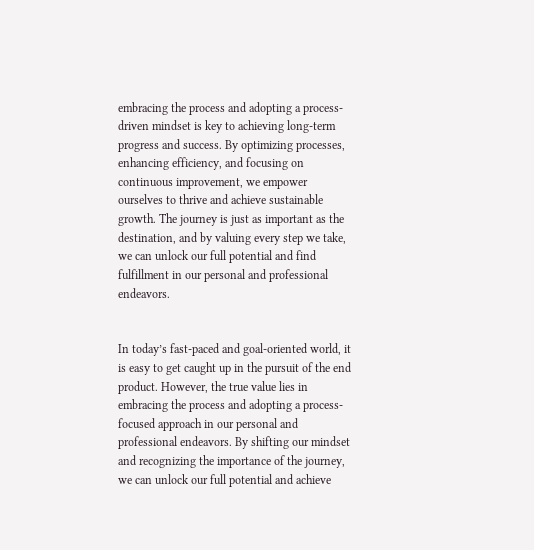embracing the process and adopting a process-driven mindset is key to achieving long-term progress and success. By optimizing processes, enhancing efficiency, and focusing on continuous improvement, we empower ourselves to thrive and achieve sustainable growth. The journey is just as important as the destination, and by valuing every step we take, we can unlock our full potential and find fulfillment in our personal and professional endeavors.


In today’s fast-paced and goal-oriented world, it is easy to get caught up in the pursuit of the end product. However, the true value lies in embracing the process and adopting a process-focused approach in our personal and professional endeavors. By shifting our mindset and recognizing the importance of the journey, we can unlock our full potential and achieve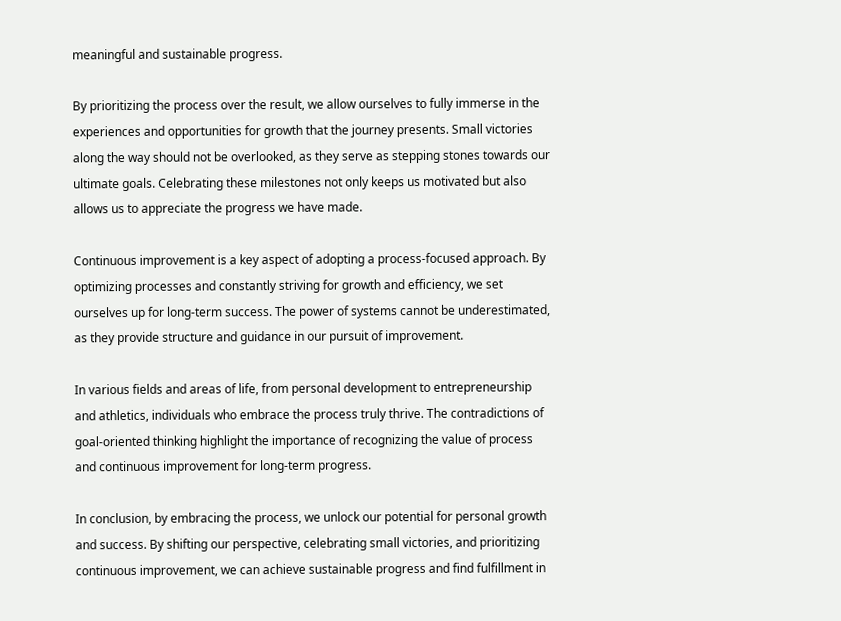meaningful and sustainable progress.

By prioritizing the process over the result, we allow ourselves to fully immerse in the experiences and opportunities for growth that the journey presents. Small victories along the way should not be overlooked, as they serve as stepping stones towards our ultimate goals. Celebrating these milestones not only keeps us motivated but also allows us to appreciate the progress we have made.

Continuous improvement is a key aspect of adopting a process-focused approach. By optimizing processes and constantly striving for growth and efficiency, we set ourselves up for long-term success. The power of systems cannot be underestimated, as they provide structure and guidance in our pursuit of improvement.

In various fields and areas of life, from personal development to entrepreneurship and athletics, individuals who embrace the process truly thrive. The contradictions of goal-oriented thinking highlight the importance of recognizing the value of process and continuous improvement for long-term progress.

In conclusion, by embracing the process, we unlock our potential for personal growth and success. By shifting our perspective, celebrating small victories, and prioritizing continuous improvement, we can achieve sustainable progress and find fulfillment in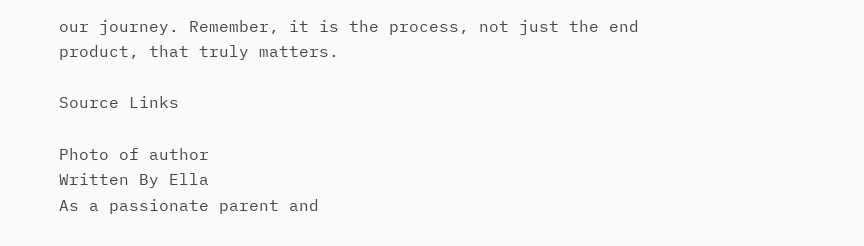our journey. Remember, it is the process, not just the end product, that truly matters.

Source Links

Photo of author
Written By Ella
As a passionate parent and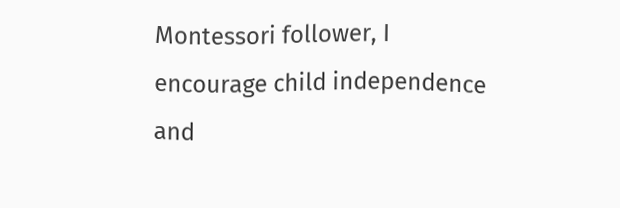Montessori follower, I encourage child independence and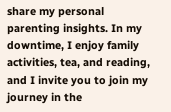share my personal parenting insights. In my downtime, I enjoy family activities, tea, and reading, and I invite you to join my journey in the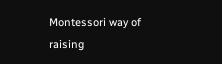Montessori way of raising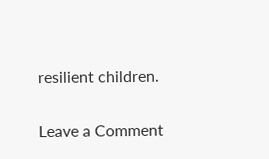resilient children.

Leave a Comment